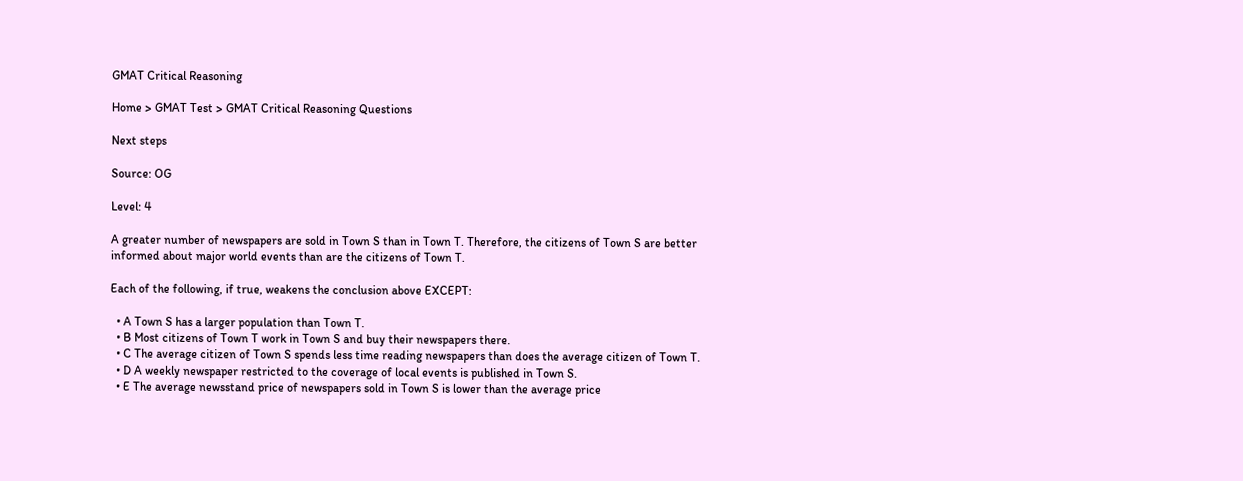GMAT Critical Reasoning

Home > GMAT Test > GMAT Critical Reasoning Questions

Next steps

Source: OG

Level: 4

A greater number of newspapers are sold in Town S than in Town T. Therefore, the citizens of Town S are better informed about major world events than are the citizens of Town T.

Each of the following, if true, weakens the conclusion above EXCEPT:

  • A Town S has a larger population than Town T.
  • B Most citizens of Town T work in Town S and buy their newspapers there.
  • C The average citizen of Town S spends less time reading newspapers than does the average citizen of Town T.
  • D A weekly newspaper restricted to the coverage of local events is published in Town S.
  • E The average newsstand price of newspapers sold in Town S is lower than the average price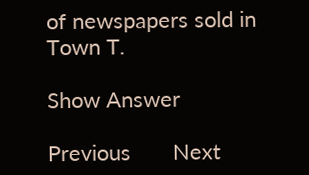of newspapers sold in Town T.

Show Answer

Previous       Next